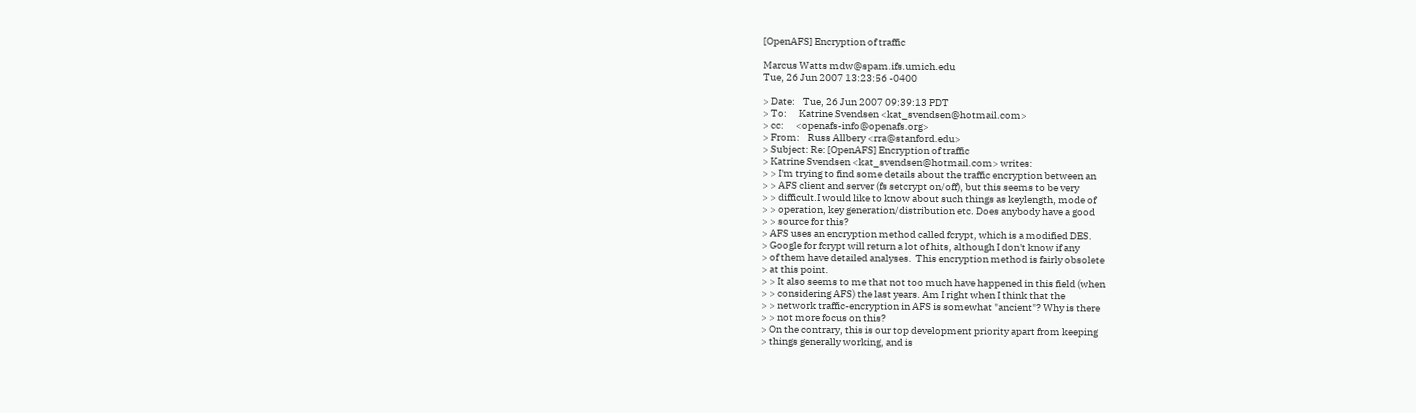[OpenAFS] Encryption of traffic

Marcus Watts mdw@spam.ifs.umich.edu
Tue, 26 Jun 2007 13:23:56 -0400

> Date:    Tue, 26 Jun 2007 09:39:13 PDT
> To:      Katrine Svendsen <kat_svendsen@hotmail.com>
> cc:      <openafs-info@openafs.org>
> From:    Russ Allbery <rra@stanford.edu>
> Subject: Re: [OpenAFS] Encryption of traffic
> Katrine Svendsen <kat_svendsen@hotmail.com> writes:
> > I'm trying to find some details about the traffic encryption between an
> > AFS client and server (fs setcrypt on/off), but this seems to be very
> > difficult.I would like to know about such things as keylength, mode of
> > operation, key generation/distribution etc. Does anybody have a good
> > source for this?
> AFS uses an encryption method called fcrypt, which is a modified DES.
> Google for fcrypt will return a lot of hits, although I don't know if any
> of them have detailed analyses.  This encryption method is fairly obsolete
> at this point.
> > It also seems to me that not too much have happened in this field (when
> > considering AFS) the last years. Am I right when I think that the
> > network traffic-encryption in AFS is somewhat "ancient"? Why is there
> > not more focus on this?
> On the contrary, this is our top development priority apart from keeping
> things generally working, and is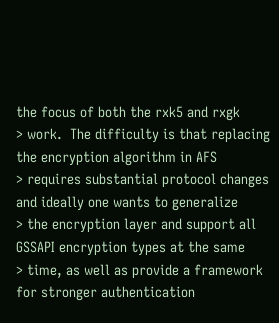the focus of both the rxk5 and rxgk
> work.  The difficulty is that replacing the encryption algorithm in AFS
> requires substantial protocol changes and ideally one wants to generalize
> the encryption layer and support all GSSAPI encryption types at the same
> time, as well as provide a framework for stronger authentication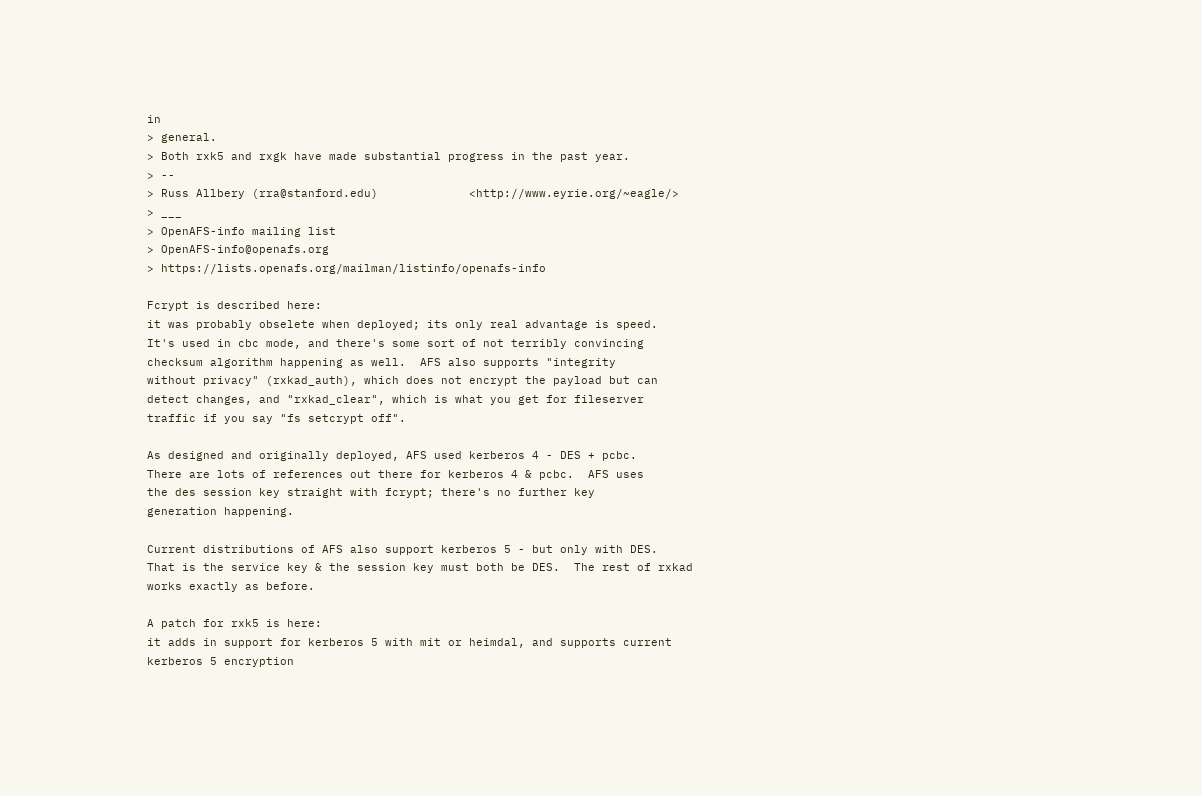in
> general.
> Both rxk5 and rxgk have made substantial progress in the past year.
> --
> Russ Allbery (rra@stanford.edu)             <http://www.eyrie.org/~eagle/>
> ___
> OpenAFS-info mailing list
> OpenAFS-info@openafs.org
> https://lists.openafs.org/mailman/listinfo/openafs-info

Fcrypt is described here:
it was probably obselete when deployed; its only real advantage is speed.
It's used in cbc mode, and there's some sort of not terribly convincing
checksum algorithm happening as well.  AFS also supports "integrity
without privacy" (rxkad_auth), which does not encrypt the payload but can
detect changes, and "rxkad_clear", which is what you get for fileserver
traffic if you say "fs setcrypt off".

As designed and originally deployed, AFS used kerberos 4 - DES + pcbc.
There are lots of references out there for kerberos 4 & pcbc.  AFS uses
the des session key straight with fcrypt; there's no further key
generation happening.

Current distributions of AFS also support kerberos 5 - but only with DES.
That is the service key & the session key must both be DES.  The rest of rxkad
works exactly as before.

A patch for rxk5 is here:
it adds in support for kerberos 5 with mit or heimdal, and supports current
kerberos 5 encryption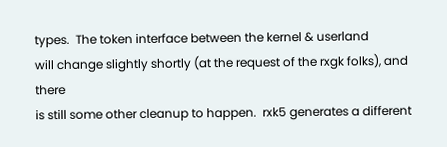types.  The token interface between the kernel & userland
will change slightly shortly (at the request of the rxgk folks), and there
is still some other cleanup to happen.  rxk5 generates a different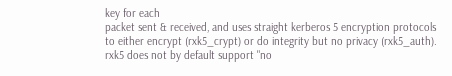key for each
packet sent & received, and uses straight kerberos 5 encryption protocols
to either encrypt (rxk5_crypt) or do integrity but no privacy (rxk5_auth).
rxk5 does not by default support "no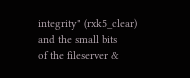integrity" (rxk5_clear) and the small bits
of the fileserver &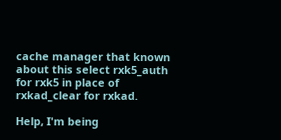cache manager that known about this select rxk5_auth
for rxk5 in place of rxkad_clear for rxkad.

Help, I'm being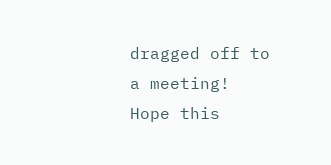dragged off to a meeting!  Hope this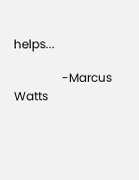helps...

                -Marcus Watts